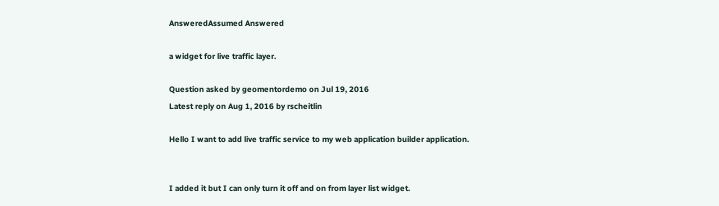AnsweredAssumed Answered

a widget for live traffic layer.

Question asked by geomentordemo on Jul 19, 2016
Latest reply on Aug 1, 2016 by rscheitlin

Hello I want to add live traffic service to my web application builder application.


I added it but I can only turn it off and on from layer list widget.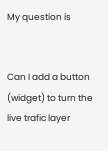My question is


Can I add a button (widget) to turn the live trafic layer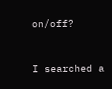on/off?


I searched a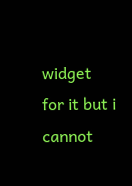widget for it but i cannot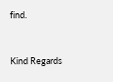find.


Kind Regards